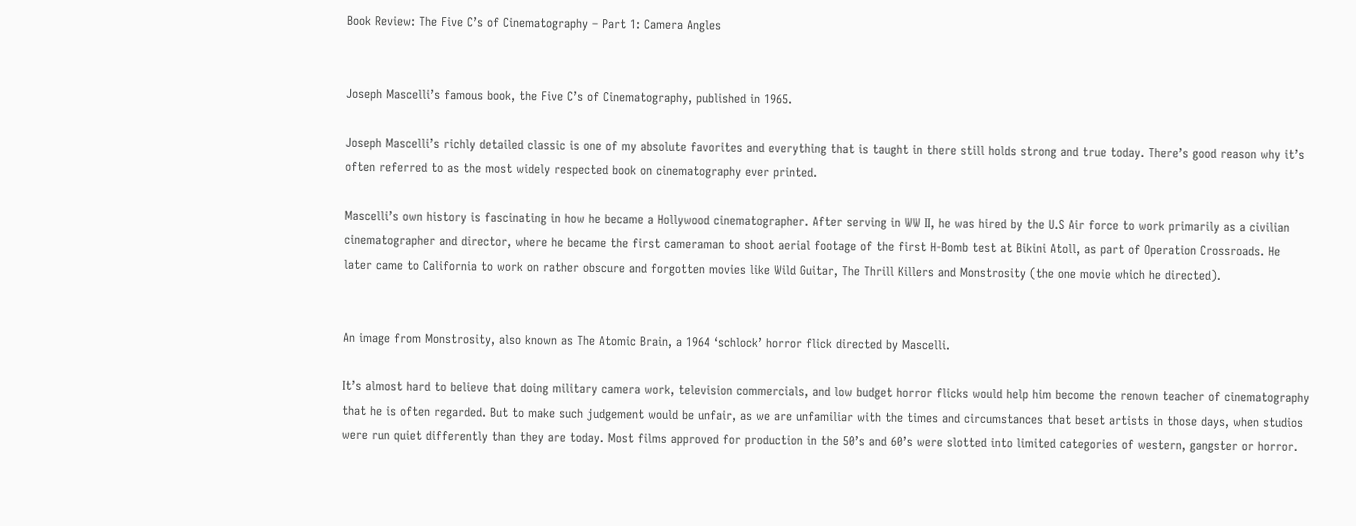Book Review: The Five C’s of Cinematography – Part 1: Camera Angles


Joseph Mascelli’s famous book, the Five C’s of Cinematography, published in 1965.

Joseph Mascelli’s richly detailed classic is one of my absolute favorites and everything that is taught in there still holds strong and true today. There’s good reason why it’s often referred to as the most widely respected book on cinematography ever printed.

Mascelli’s own history is fascinating in how he became a Hollywood cinematographer. After serving in WW II, he was hired by the U.S Air force to work primarily as a civilian cinematographer and director, where he became the first cameraman to shoot aerial footage of the first H-Bomb test at Bikini Atoll, as part of Operation Crossroads. He later came to California to work on rather obscure and forgotten movies like Wild Guitar, The Thrill Killers and Monstrosity (the one movie which he directed).


An image from Monstrosity, also known as The Atomic Brain, a 1964 ‘schlock’ horror flick directed by Mascelli.

It’s almost hard to believe that doing military camera work, television commercials, and low budget horror flicks would help him become the renown teacher of cinematography that he is often regarded. But to make such judgement would be unfair, as we are unfamiliar with the times and circumstances that beset artists in those days, when studios were run quiet differently than they are today. Most films approved for production in the 50’s and 60’s were slotted into limited categories of western, gangster or horror.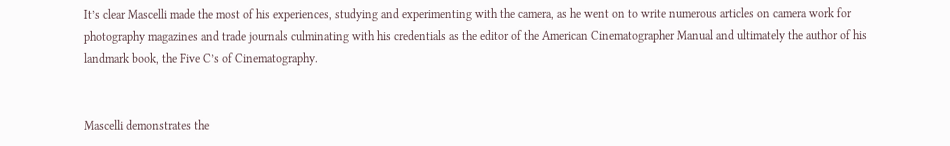It’s clear Mascelli made the most of his experiences, studying and experimenting with the camera, as he went on to write numerous articles on camera work for photography magazines and trade journals culminating with his credentials as the editor of the American Cinematographer Manual and ultimately the author of his landmark book, the Five C’s of Cinematography.


Mascelli demonstrates the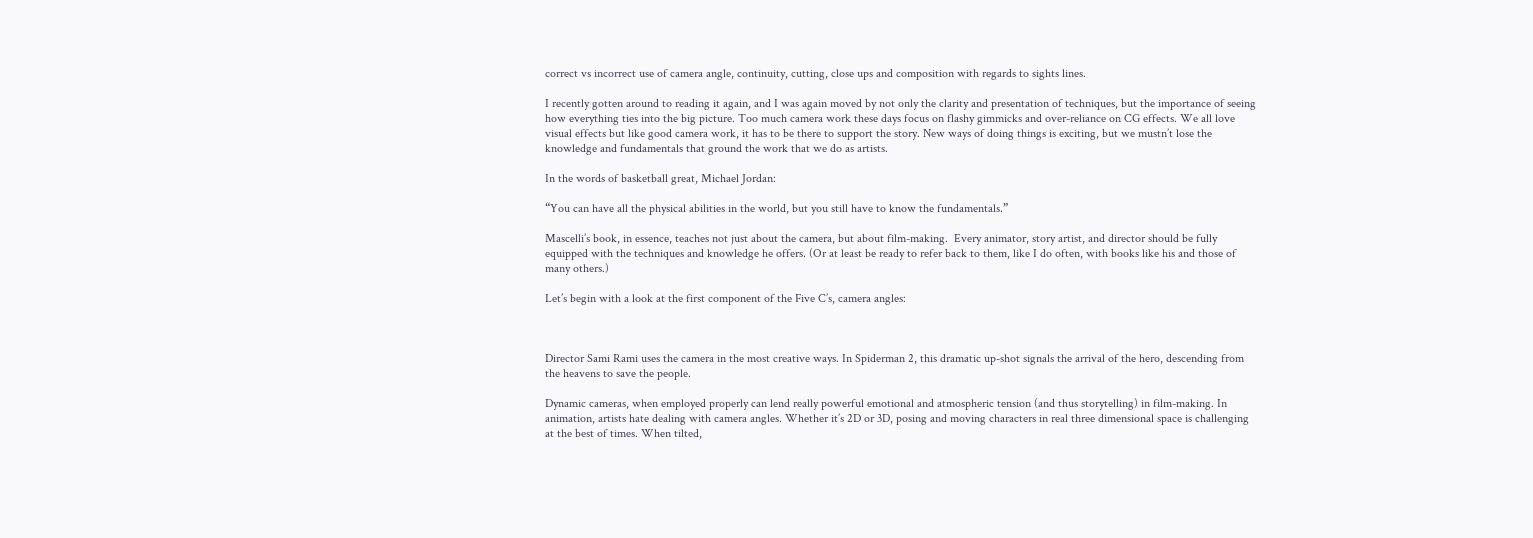correct vs incorrect use of camera angle, continuity, cutting, close ups and composition with regards to sights lines.

I recently gotten around to reading it again, and I was again moved by not only the clarity and presentation of techniques, but the importance of seeing how everything ties into the big picture. Too much camera work these days focus on flashy gimmicks and over-reliance on CG effects. We all love visual effects but like good camera work, it has to be there to support the story. New ways of doing things is exciting, but we mustn’t lose the knowledge and fundamentals that ground the work that we do as artists.

In the words of basketball great, Michael Jordan:

“You can have all the physical abilities in the world, but you still have to know the fundamentals.”

Mascelli’s book, in essence, teaches not just about the camera, but about film-making.  Every animator, story artist, and director should be fully equipped with the techniques and knowledge he offers. (Or at least be ready to refer back to them, like I do often, with books like his and those of many others.)

Let’s begin with a look at the first component of the Five C’s, camera angles:



Director Sami Rami uses the camera in the most creative ways. In Spiderman 2, this dramatic up-shot signals the arrival of the hero, descending from the heavens to save the people.

Dynamic cameras, when employed properly can lend really powerful emotional and atmospheric tension (and thus storytelling) in film-making. In animation, artists hate dealing with camera angles. Whether it’s 2D or 3D, posing and moving characters in real three dimensional space is challenging at the best of times. When tilted,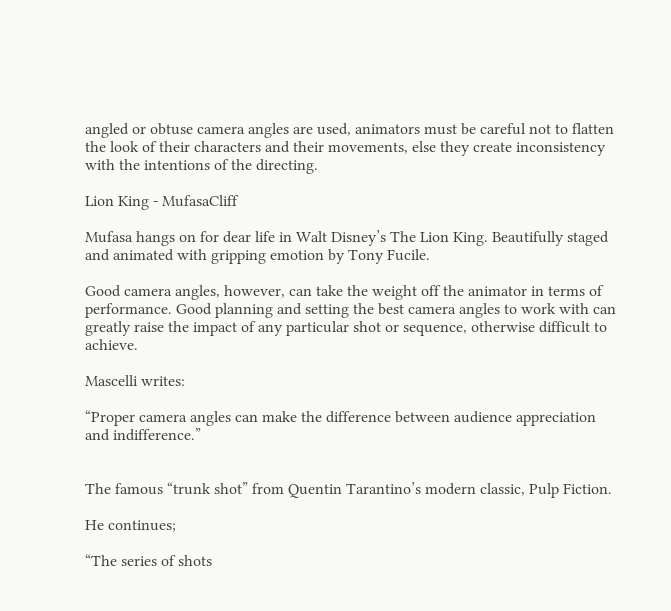angled or obtuse camera angles are used, animators must be careful not to flatten the look of their characters and their movements, else they create inconsistency with the intentions of the directing.

Lion King - MufasaCliff

Mufasa hangs on for dear life in Walt Disney’s The Lion King. Beautifully staged and animated with gripping emotion by Tony Fucile.

Good camera angles, however, can take the weight off the animator in terms of performance. Good planning and setting the best camera angles to work with can greatly raise the impact of any particular shot or sequence, otherwise difficult to achieve.

Mascelli writes:

“Proper camera angles can make the difference between audience appreciation and indifference.”


The famous “trunk shot” from Quentin Tarantino’s modern classic, Pulp Fiction.

He continues;

“The series of shots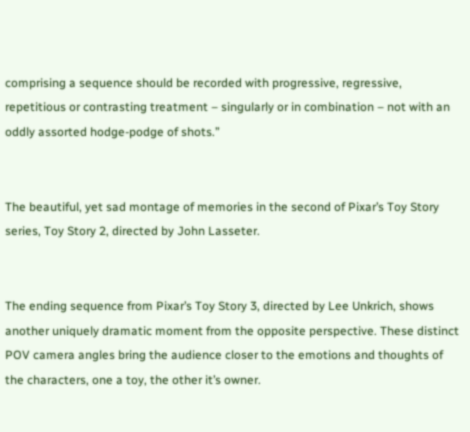comprising a sequence should be recorded with progressive, regressive, repetitious or contrasting treatment – singularly or in combination – not with an oddly assorted hodge-podge of shots.”


The beautiful, yet sad montage of memories in the second of Pixar’s Toy Story series, Toy Story 2, directed by John Lasseter.


The ending sequence from Pixar’s Toy Story 3, directed by Lee Unkrich, shows another uniquely dramatic moment from the opposite perspective. These distinct POV camera angles bring the audience closer to the emotions and thoughts of the characters, one a toy, the other it’s owner.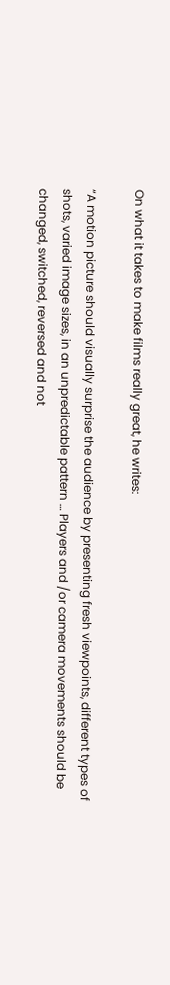On what it takes to make films really great, he writes:

“A motion picture should visually surprise the audience by presenting fresh viewpoints, different types of shots, varied image sizes, in an unpredictable pattern … Players and /or camera movements should be changed, switched, reversed and not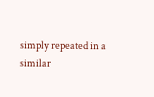simply repeated in a similar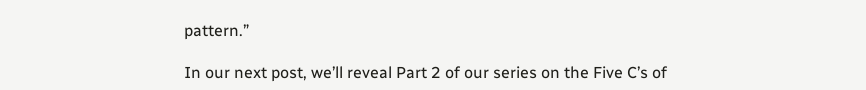pattern.”

In our next post, we’ll reveal Part 2 of our series on the Five C’s of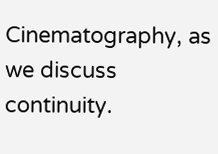Cinematography, as we discuss continuity.